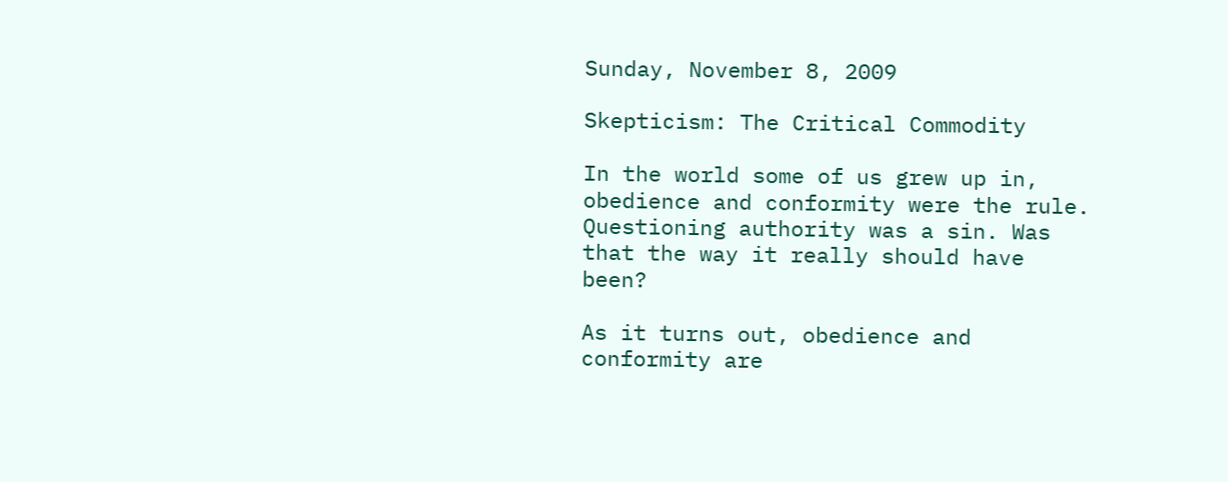Sunday, November 8, 2009

Skepticism: The Critical Commodity

In the world some of us grew up in, obedience and conformity were the rule. Questioning authority was a sin. Was that the way it really should have been?

As it turns out, obedience and conformity are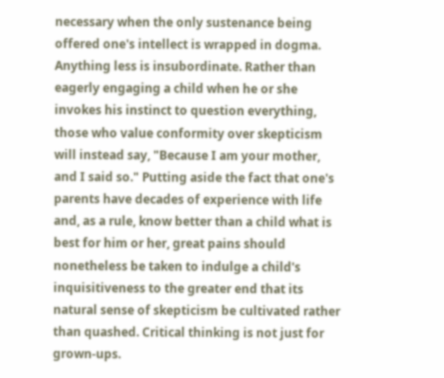necessary when the only sustenance being offered one's intellect is wrapped in dogma. Anything less is insubordinate. Rather than eagerly engaging a child when he or she invokes his instinct to question everything, those who value conformity over skepticism will instead say, "Because I am your mother, and I said so." Putting aside the fact that one's parents have decades of experience with life and, as a rule, know better than a child what is best for him or her, great pains should nonetheless be taken to indulge a child's inquisitiveness to the greater end that its natural sense of skepticism be cultivated rather than quashed. Critical thinking is not just for grown-ups.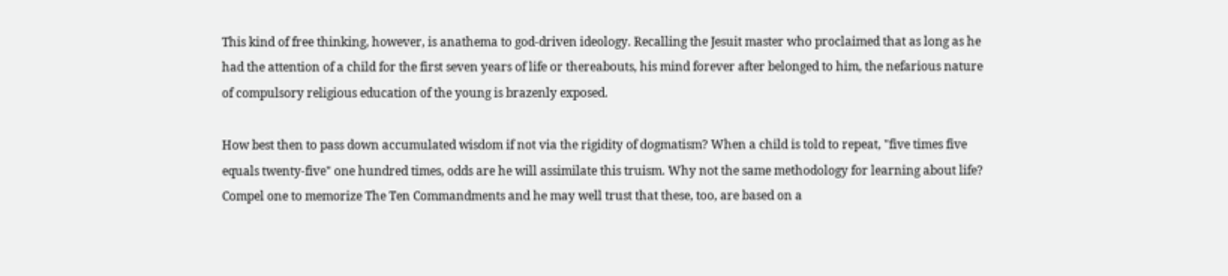This kind of free thinking, however, is anathema to god-driven ideology. Recalling the Jesuit master who proclaimed that as long as he had the attention of a child for the first seven years of life or thereabouts, his mind forever after belonged to him, the nefarious nature of compulsory religious education of the young is brazenly exposed.

How best then to pass down accumulated wisdom if not via the rigidity of dogmatism? When a child is told to repeat, "five times five equals twenty-five" one hundred times, odds are he will assimilate this truism. Why not the same methodology for learning about life? Compel one to memorize The Ten Commandments and he may well trust that these, too, are based on a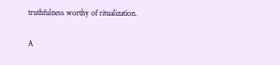truthfulness worthy of ritualization.

A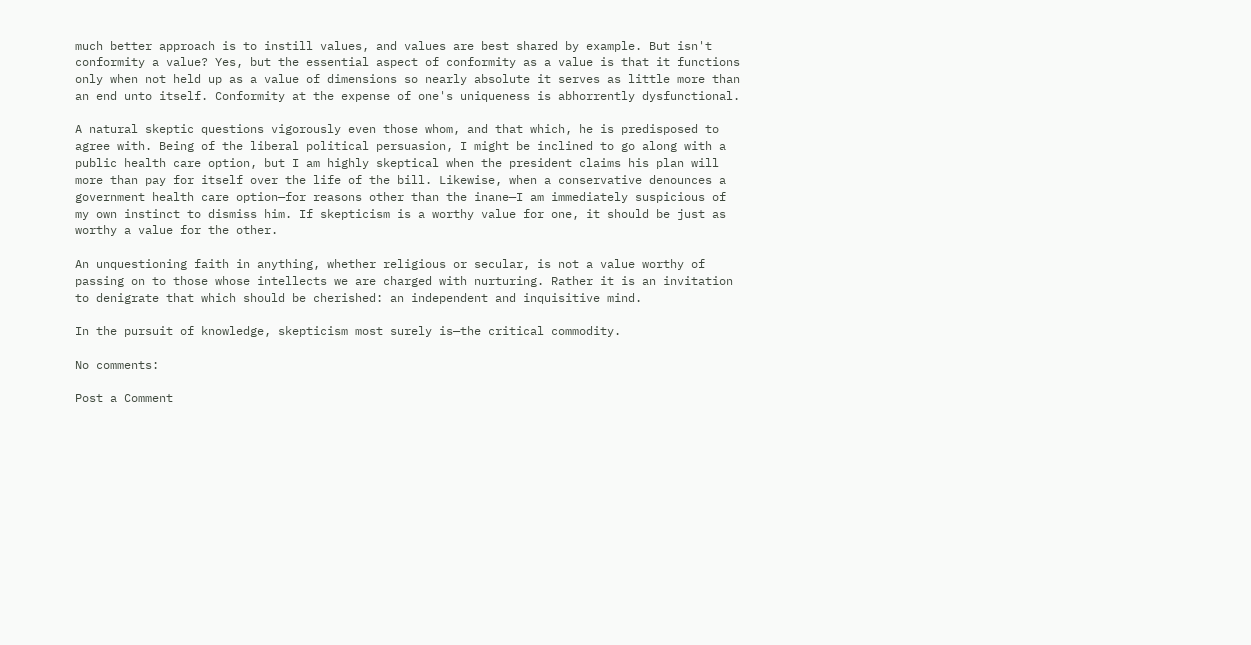much better approach is to instill values, and values are best shared by example. But isn't conformity a value? Yes, but the essential aspect of conformity as a value is that it functions only when not held up as a value of dimensions so nearly absolute it serves as little more than an end unto itself. Conformity at the expense of one's uniqueness is abhorrently dysfunctional.

A natural skeptic questions vigorously even those whom, and that which, he is predisposed to agree with. Being of the liberal political persuasion, I might be inclined to go along with a public health care option, but I am highly skeptical when the president claims his plan will more than pay for itself over the life of the bill. Likewise, when a conservative denounces a government health care option—for reasons other than the inane—I am immediately suspicious of my own instinct to dismiss him. If skepticism is a worthy value for one, it should be just as worthy a value for the other.

An unquestioning faith in anything, whether religious or secular, is not a value worthy of passing on to those whose intellects we are charged with nurturing. Rather it is an invitation to denigrate that which should be cherished: an independent and inquisitive mind.

In the pursuit of knowledge, skepticism most surely is—the critical commodity.

No comments:

Post a Comment